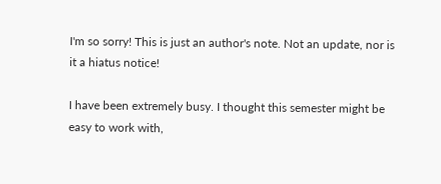I'm so sorry! This is just an author's note. Not an update, nor is it a hiatus notice!

I have been extremely busy. I thought this semester might be easy to work with,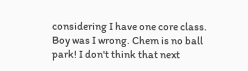considering I have one core class. Boy was I wrong. Chem is no ball park! I don't think that next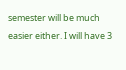semester will be much easier either. I will have 3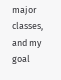major classes, and my goal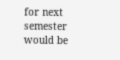for next semester would be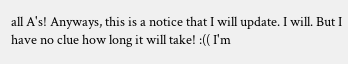all A's! Anyways, this is a notice that I will update. I will. But I have no clue how long it will take! :(( I'm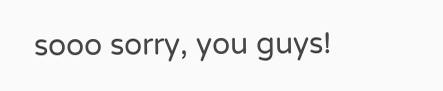sooo sorry, you guys!